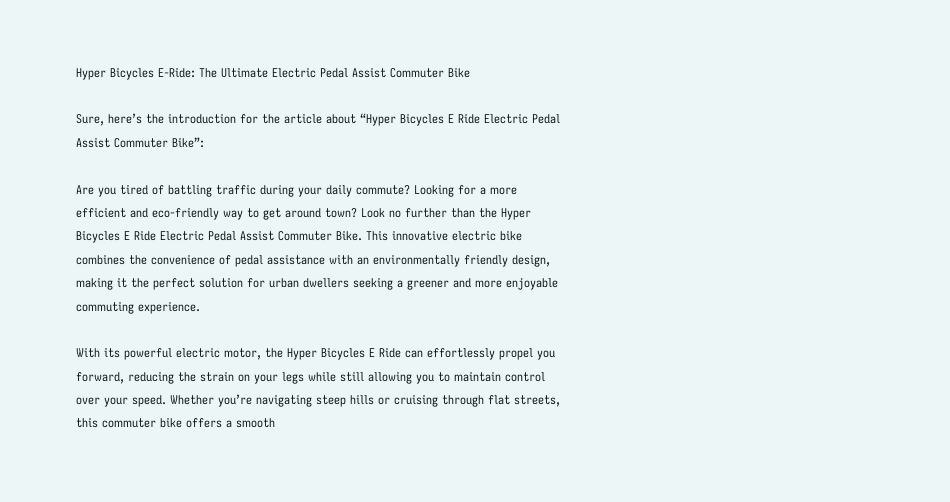Hyper Bicycles E-Ride: The Ultimate Electric Pedal Assist Commuter Bike

Sure, here’s the introduction for the article about “Hyper Bicycles E Ride Electric Pedal Assist Commuter Bike”:

Are you tired of battling traffic during your daily commute? Looking for a more efficient and eco-friendly way to get around town? Look no further than the Hyper Bicycles E Ride Electric Pedal Assist Commuter Bike. This innovative electric bike combines the convenience of pedal assistance with an environmentally friendly design, making it the perfect solution for urban dwellers seeking a greener and more enjoyable commuting experience.

With its powerful electric motor, the Hyper Bicycles E Ride can effortlessly propel you forward, reducing the strain on your legs while still allowing you to maintain control over your speed. Whether you’re navigating steep hills or cruising through flat streets, this commuter bike offers a smooth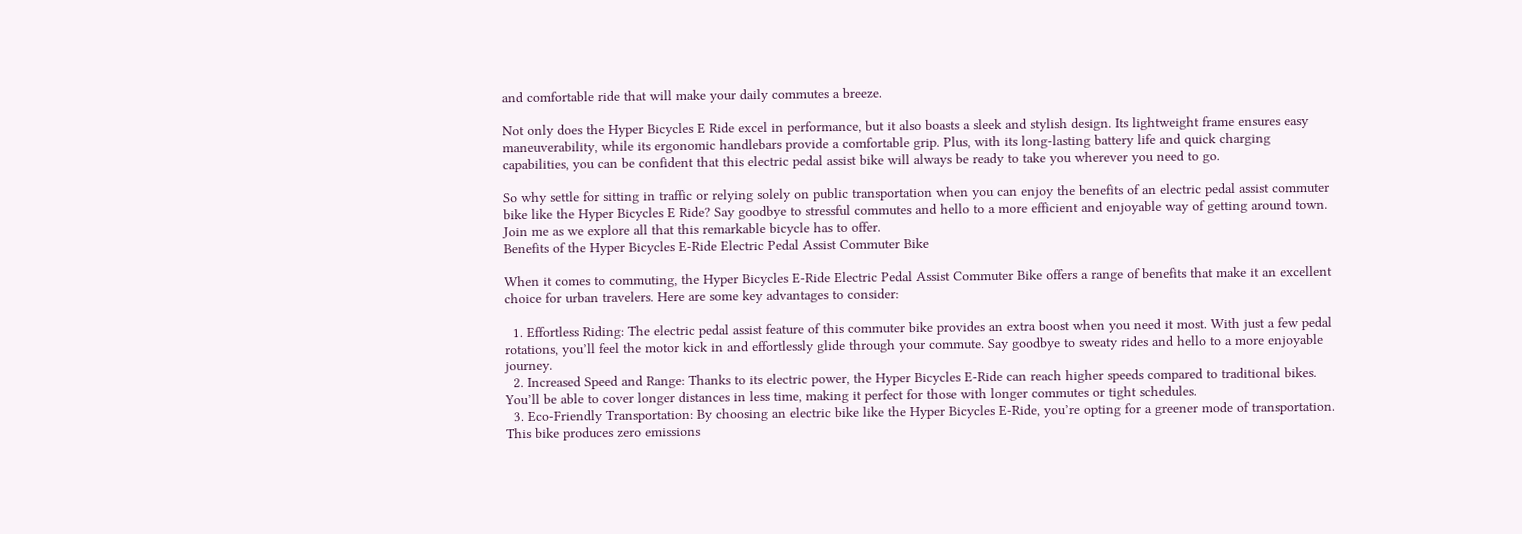and comfortable ride that will make your daily commutes a breeze.

Not only does the Hyper Bicycles E Ride excel in performance, but it also boasts a sleek and stylish design. Its lightweight frame ensures easy maneuverability, while its ergonomic handlebars provide a comfortable grip. Plus, with its long-lasting battery life and quick charging capabilities, you can be confident that this electric pedal assist bike will always be ready to take you wherever you need to go.

So why settle for sitting in traffic or relying solely on public transportation when you can enjoy the benefits of an electric pedal assist commuter bike like the Hyper Bicycles E Ride? Say goodbye to stressful commutes and hello to a more efficient and enjoyable way of getting around town. Join me as we explore all that this remarkable bicycle has to offer.
Benefits of the Hyper Bicycles E-Ride Electric Pedal Assist Commuter Bike

When it comes to commuting, the Hyper Bicycles E-Ride Electric Pedal Assist Commuter Bike offers a range of benefits that make it an excellent choice for urban travelers. Here are some key advantages to consider:

  1. Effortless Riding: The electric pedal assist feature of this commuter bike provides an extra boost when you need it most. With just a few pedal rotations, you’ll feel the motor kick in and effortlessly glide through your commute. Say goodbye to sweaty rides and hello to a more enjoyable journey.
  2. Increased Speed and Range: Thanks to its electric power, the Hyper Bicycles E-Ride can reach higher speeds compared to traditional bikes. You’ll be able to cover longer distances in less time, making it perfect for those with longer commutes or tight schedules.
  3. Eco-Friendly Transportation: By choosing an electric bike like the Hyper Bicycles E-Ride, you’re opting for a greener mode of transportation. This bike produces zero emissions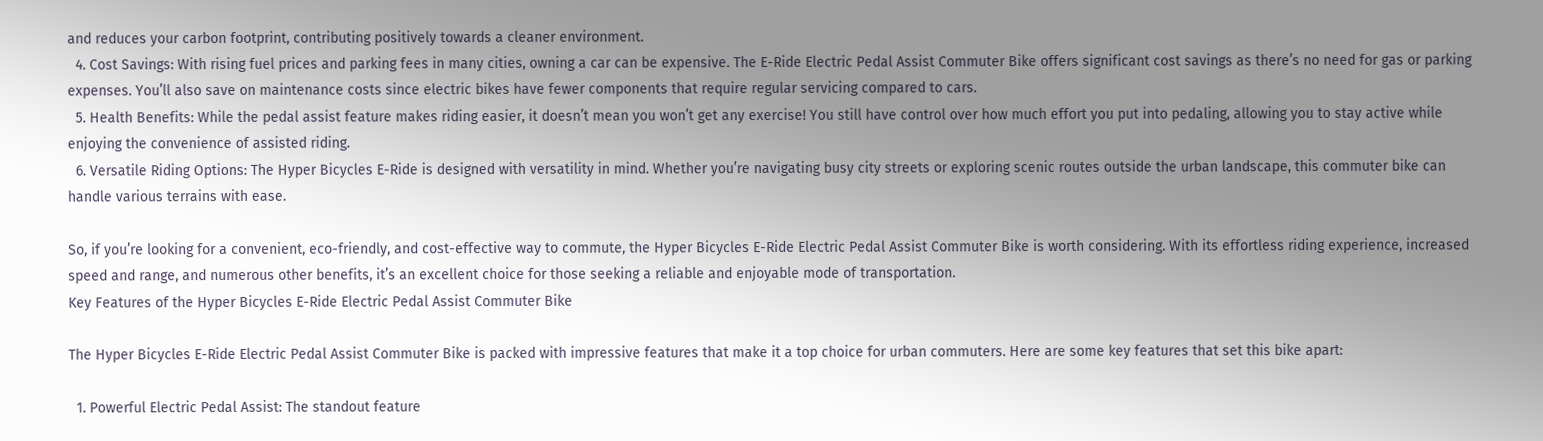and reduces your carbon footprint, contributing positively towards a cleaner environment.
  4. Cost Savings: With rising fuel prices and parking fees in many cities, owning a car can be expensive. The E-Ride Electric Pedal Assist Commuter Bike offers significant cost savings as there’s no need for gas or parking expenses. You’ll also save on maintenance costs since electric bikes have fewer components that require regular servicing compared to cars.
  5. Health Benefits: While the pedal assist feature makes riding easier, it doesn’t mean you won’t get any exercise! You still have control over how much effort you put into pedaling, allowing you to stay active while enjoying the convenience of assisted riding.
  6. Versatile Riding Options: The Hyper Bicycles E-Ride is designed with versatility in mind. Whether you’re navigating busy city streets or exploring scenic routes outside the urban landscape, this commuter bike can handle various terrains with ease.

So, if you’re looking for a convenient, eco-friendly, and cost-effective way to commute, the Hyper Bicycles E-Ride Electric Pedal Assist Commuter Bike is worth considering. With its effortless riding experience, increased speed and range, and numerous other benefits, it’s an excellent choice for those seeking a reliable and enjoyable mode of transportation.
Key Features of the Hyper Bicycles E-Ride Electric Pedal Assist Commuter Bike

The Hyper Bicycles E-Ride Electric Pedal Assist Commuter Bike is packed with impressive features that make it a top choice for urban commuters. Here are some key features that set this bike apart:

  1. Powerful Electric Pedal Assist: The standout feature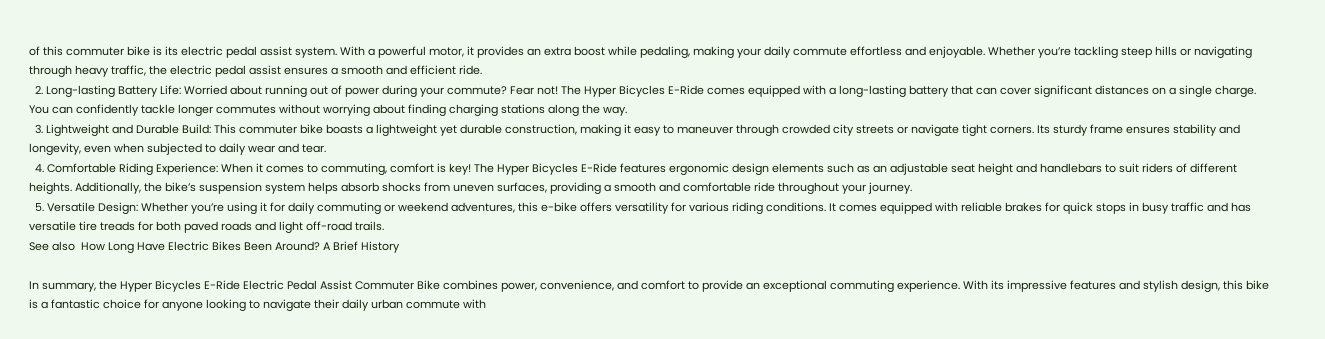of this commuter bike is its electric pedal assist system. With a powerful motor, it provides an extra boost while pedaling, making your daily commute effortless and enjoyable. Whether you’re tackling steep hills or navigating through heavy traffic, the electric pedal assist ensures a smooth and efficient ride.
  2. Long-lasting Battery Life: Worried about running out of power during your commute? Fear not! The Hyper Bicycles E-Ride comes equipped with a long-lasting battery that can cover significant distances on a single charge. You can confidently tackle longer commutes without worrying about finding charging stations along the way.
  3. Lightweight and Durable Build: This commuter bike boasts a lightweight yet durable construction, making it easy to maneuver through crowded city streets or navigate tight corners. Its sturdy frame ensures stability and longevity, even when subjected to daily wear and tear.
  4. Comfortable Riding Experience: When it comes to commuting, comfort is key! The Hyper Bicycles E-Ride features ergonomic design elements such as an adjustable seat height and handlebars to suit riders of different heights. Additionally, the bike’s suspension system helps absorb shocks from uneven surfaces, providing a smooth and comfortable ride throughout your journey.
  5. Versatile Design: Whether you’re using it for daily commuting or weekend adventures, this e-bike offers versatility for various riding conditions. It comes equipped with reliable brakes for quick stops in busy traffic and has versatile tire treads for both paved roads and light off-road trails.
See also  How Long Have Electric Bikes Been Around? A Brief History

In summary, the Hyper Bicycles E-Ride Electric Pedal Assist Commuter Bike combines power, convenience, and comfort to provide an exceptional commuting experience. With its impressive features and stylish design, this bike is a fantastic choice for anyone looking to navigate their daily urban commute with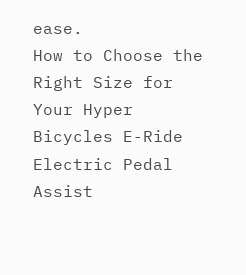ease.
How to Choose the Right Size for Your Hyper Bicycles E-Ride Electric Pedal Assist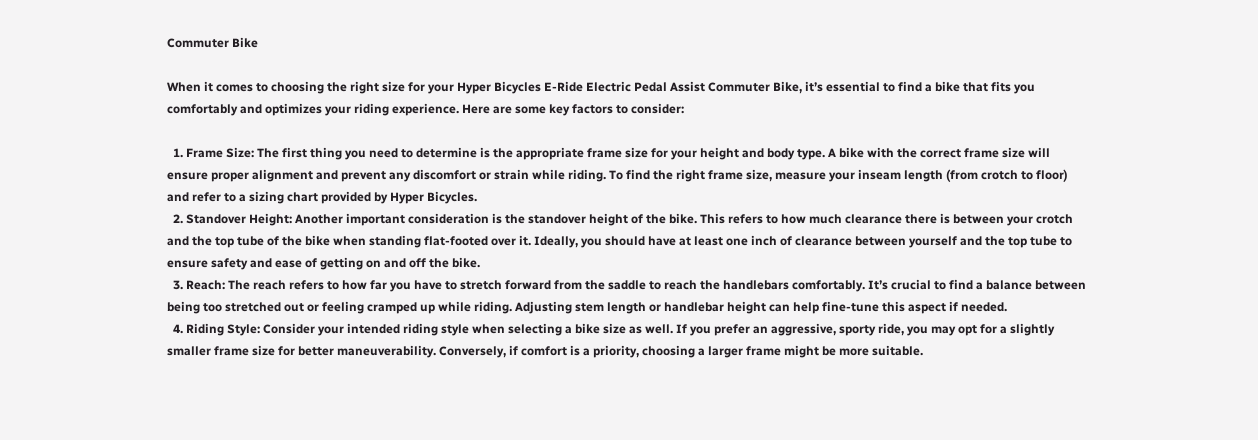Commuter Bike

When it comes to choosing the right size for your Hyper Bicycles E-Ride Electric Pedal Assist Commuter Bike, it’s essential to find a bike that fits you comfortably and optimizes your riding experience. Here are some key factors to consider:

  1. Frame Size: The first thing you need to determine is the appropriate frame size for your height and body type. A bike with the correct frame size will ensure proper alignment and prevent any discomfort or strain while riding. To find the right frame size, measure your inseam length (from crotch to floor) and refer to a sizing chart provided by Hyper Bicycles.
  2. Standover Height: Another important consideration is the standover height of the bike. This refers to how much clearance there is between your crotch and the top tube of the bike when standing flat-footed over it. Ideally, you should have at least one inch of clearance between yourself and the top tube to ensure safety and ease of getting on and off the bike.
  3. Reach: The reach refers to how far you have to stretch forward from the saddle to reach the handlebars comfortably. It’s crucial to find a balance between being too stretched out or feeling cramped up while riding. Adjusting stem length or handlebar height can help fine-tune this aspect if needed.
  4. Riding Style: Consider your intended riding style when selecting a bike size as well. If you prefer an aggressive, sporty ride, you may opt for a slightly smaller frame size for better maneuverability. Conversely, if comfort is a priority, choosing a larger frame might be more suitable.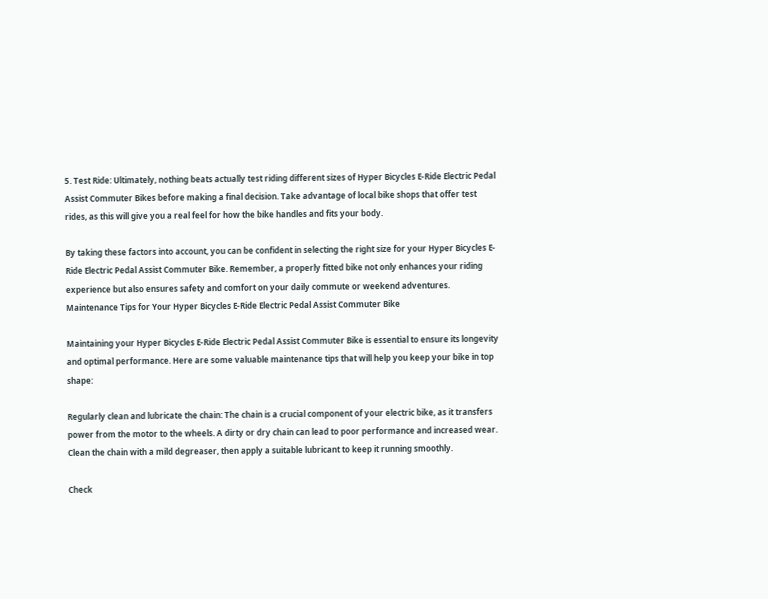5. Test Ride: Ultimately, nothing beats actually test riding different sizes of Hyper Bicycles E-Ride Electric Pedal Assist Commuter Bikes before making a final decision. Take advantage of local bike shops that offer test rides, as this will give you a real feel for how the bike handles and fits your body.

By taking these factors into account, you can be confident in selecting the right size for your Hyper Bicycles E-Ride Electric Pedal Assist Commuter Bike. Remember, a properly fitted bike not only enhances your riding experience but also ensures safety and comfort on your daily commute or weekend adventures.
Maintenance Tips for Your Hyper Bicycles E-Ride Electric Pedal Assist Commuter Bike

Maintaining your Hyper Bicycles E-Ride Electric Pedal Assist Commuter Bike is essential to ensure its longevity and optimal performance. Here are some valuable maintenance tips that will help you keep your bike in top shape:

Regularly clean and lubricate the chain: The chain is a crucial component of your electric bike, as it transfers power from the motor to the wheels. A dirty or dry chain can lead to poor performance and increased wear. Clean the chain with a mild degreaser, then apply a suitable lubricant to keep it running smoothly.

Check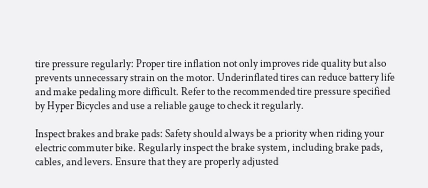tire pressure regularly: Proper tire inflation not only improves ride quality but also prevents unnecessary strain on the motor. Underinflated tires can reduce battery life and make pedaling more difficult. Refer to the recommended tire pressure specified by Hyper Bicycles and use a reliable gauge to check it regularly.

Inspect brakes and brake pads: Safety should always be a priority when riding your electric commuter bike. Regularly inspect the brake system, including brake pads, cables, and levers. Ensure that they are properly adjusted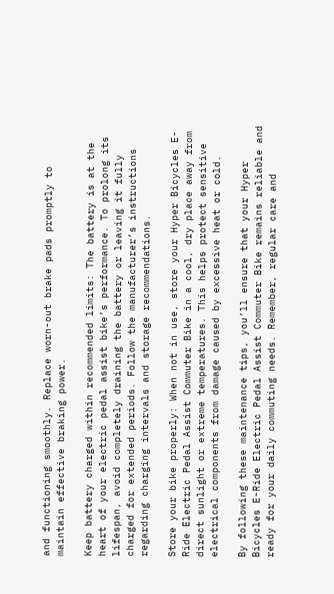and functioning smoothly. Replace worn-out brake pads promptly to maintain effective braking power.

Keep battery charged within recommended limits: The battery is at the heart of your electric pedal assist bike’s performance. To prolong its lifespan, avoid completely draining the battery or leaving it fully charged for extended periods. Follow the manufacturer’s instructions regarding charging intervals and storage recommendations.

Store your bike properly: When not in use, store your Hyper Bicycles E-Ride Electric Pedal Assist Commuter Bike in a cool, dry place away from direct sunlight or extreme temperatures. This helps protect sensitive electrical components from damage caused by excessive heat or cold.

By following these maintenance tips, you’ll ensure that your Hyper Bicycles E-Ride Electric Pedal Assist Commuter Bike remains reliable and ready for your daily commuting needs. Remember, regular care and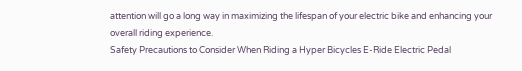attention will go a long way in maximizing the lifespan of your electric bike and enhancing your overall riding experience.
Safety Precautions to Consider When Riding a Hyper Bicycles E-Ride Electric Pedal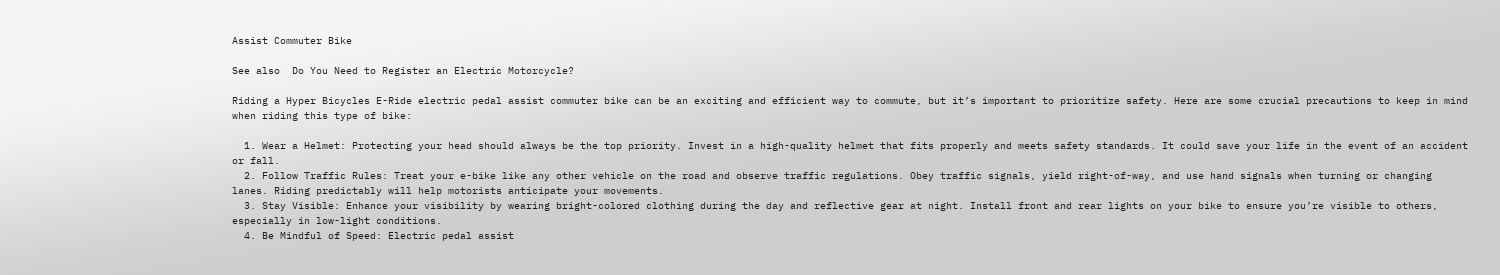Assist Commuter Bike

See also  Do You Need to Register an Electric Motorcycle?

Riding a Hyper Bicycles E-Ride electric pedal assist commuter bike can be an exciting and efficient way to commute, but it’s important to prioritize safety. Here are some crucial precautions to keep in mind when riding this type of bike:

  1. Wear a Helmet: Protecting your head should always be the top priority. Invest in a high-quality helmet that fits properly and meets safety standards. It could save your life in the event of an accident or fall.
  2. Follow Traffic Rules: Treat your e-bike like any other vehicle on the road and observe traffic regulations. Obey traffic signals, yield right-of-way, and use hand signals when turning or changing lanes. Riding predictably will help motorists anticipate your movements.
  3. Stay Visible: Enhance your visibility by wearing bright-colored clothing during the day and reflective gear at night. Install front and rear lights on your bike to ensure you’re visible to others, especially in low-light conditions.
  4. Be Mindful of Speed: Electric pedal assist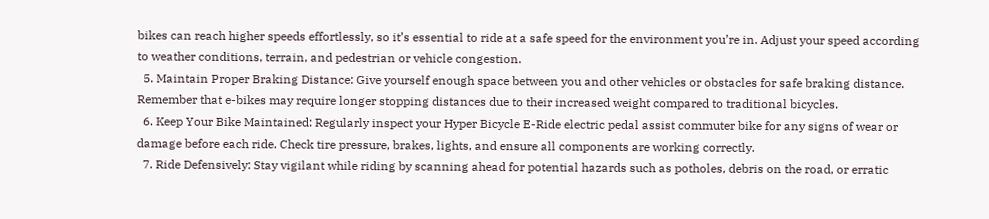bikes can reach higher speeds effortlessly, so it’s essential to ride at a safe speed for the environment you’re in. Adjust your speed according to weather conditions, terrain, and pedestrian or vehicle congestion.
  5. Maintain Proper Braking Distance: Give yourself enough space between you and other vehicles or obstacles for safe braking distance. Remember that e-bikes may require longer stopping distances due to their increased weight compared to traditional bicycles.
  6. Keep Your Bike Maintained: Regularly inspect your Hyper Bicycle E-Ride electric pedal assist commuter bike for any signs of wear or damage before each ride. Check tire pressure, brakes, lights, and ensure all components are working correctly.
  7. Ride Defensively: Stay vigilant while riding by scanning ahead for potential hazards such as potholes, debris on the road, or erratic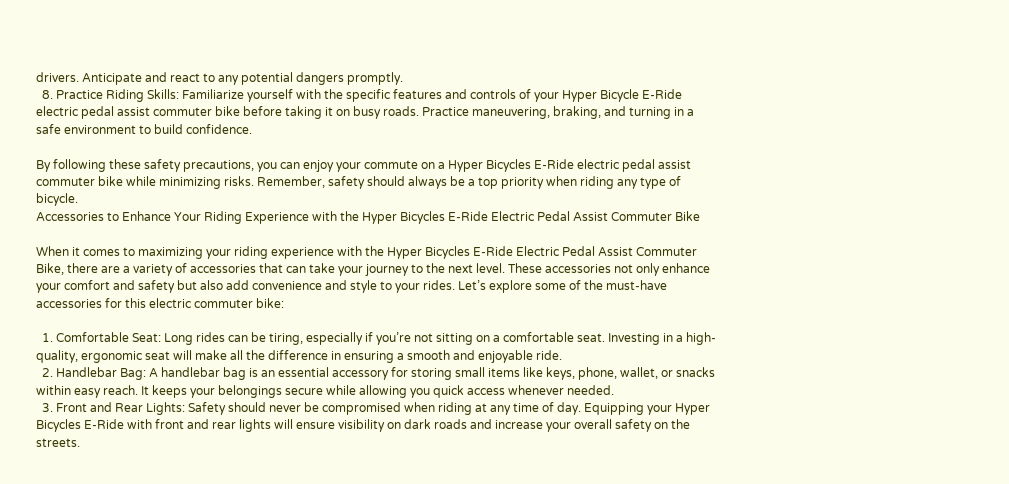drivers. Anticipate and react to any potential dangers promptly.
  8. Practice Riding Skills: Familiarize yourself with the specific features and controls of your Hyper Bicycle E-Ride electric pedal assist commuter bike before taking it on busy roads. Practice maneuvering, braking, and turning in a safe environment to build confidence.

By following these safety precautions, you can enjoy your commute on a Hyper Bicycles E-Ride electric pedal assist commuter bike while minimizing risks. Remember, safety should always be a top priority when riding any type of bicycle.
Accessories to Enhance Your Riding Experience with the Hyper Bicycles E-Ride Electric Pedal Assist Commuter Bike

When it comes to maximizing your riding experience with the Hyper Bicycles E-Ride Electric Pedal Assist Commuter Bike, there are a variety of accessories that can take your journey to the next level. These accessories not only enhance your comfort and safety but also add convenience and style to your rides. Let’s explore some of the must-have accessories for this electric commuter bike:

  1. Comfortable Seat: Long rides can be tiring, especially if you’re not sitting on a comfortable seat. Investing in a high-quality, ergonomic seat will make all the difference in ensuring a smooth and enjoyable ride.
  2. Handlebar Bag: A handlebar bag is an essential accessory for storing small items like keys, phone, wallet, or snacks within easy reach. It keeps your belongings secure while allowing you quick access whenever needed.
  3. Front and Rear Lights: Safety should never be compromised when riding at any time of day. Equipping your Hyper Bicycles E-Ride with front and rear lights will ensure visibility on dark roads and increase your overall safety on the streets.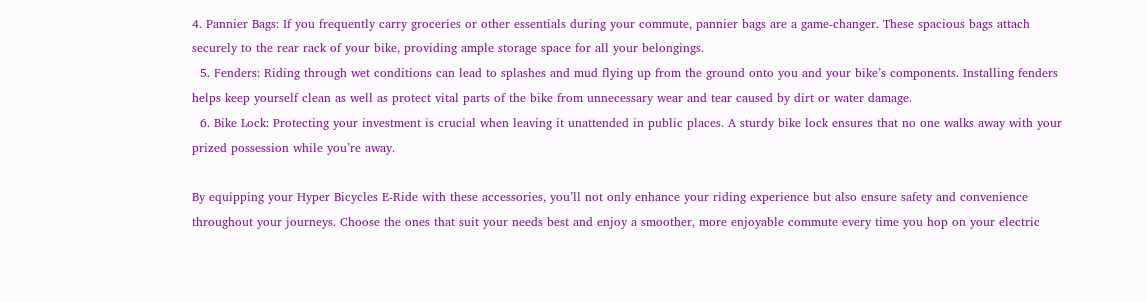4. Pannier Bags: If you frequently carry groceries or other essentials during your commute, pannier bags are a game-changer. These spacious bags attach securely to the rear rack of your bike, providing ample storage space for all your belongings.
  5. Fenders: Riding through wet conditions can lead to splashes and mud flying up from the ground onto you and your bike’s components. Installing fenders helps keep yourself clean as well as protect vital parts of the bike from unnecessary wear and tear caused by dirt or water damage.
  6. Bike Lock: Protecting your investment is crucial when leaving it unattended in public places. A sturdy bike lock ensures that no one walks away with your prized possession while you’re away.

By equipping your Hyper Bicycles E-Ride with these accessories, you’ll not only enhance your riding experience but also ensure safety and convenience throughout your journeys. Choose the ones that suit your needs best and enjoy a smoother, more enjoyable commute every time you hop on your electric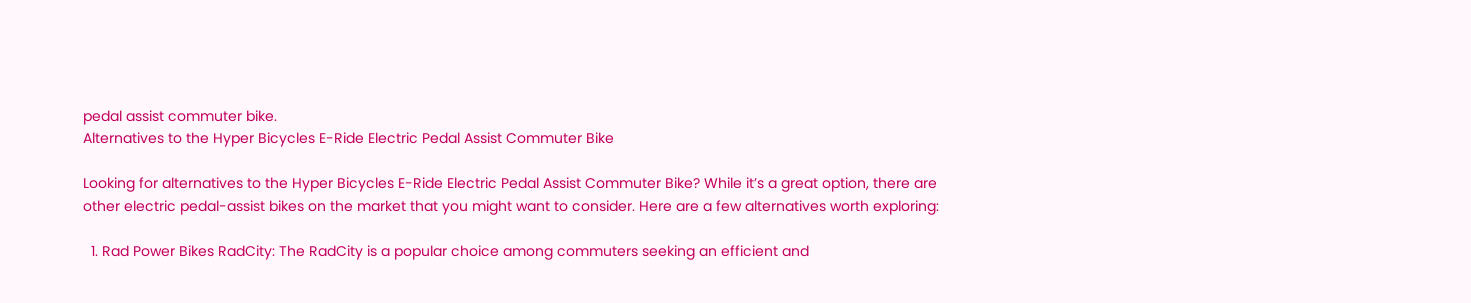pedal assist commuter bike.
Alternatives to the Hyper Bicycles E-Ride Electric Pedal Assist Commuter Bike

Looking for alternatives to the Hyper Bicycles E-Ride Electric Pedal Assist Commuter Bike? While it’s a great option, there are other electric pedal-assist bikes on the market that you might want to consider. Here are a few alternatives worth exploring:

  1. Rad Power Bikes RadCity: The RadCity is a popular choice among commuters seeking an efficient and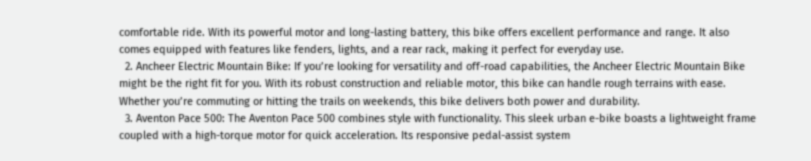comfortable ride. With its powerful motor and long-lasting battery, this bike offers excellent performance and range. It also comes equipped with features like fenders, lights, and a rear rack, making it perfect for everyday use.
  2. Ancheer Electric Mountain Bike: If you’re looking for versatility and off-road capabilities, the Ancheer Electric Mountain Bike might be the right fit for you. With its robust construction and reliable motor, this bike can handle rough terrains with ease. Whether you’re commuting or hitting the trails on weekends, this bike delivers both power and durability.
  3. Aventon Pace 500: The Aventon Pace 500 combines style with functionality. This sleek urban e-bike boasts a lightweight frame coupled with a high-torque motor for quick acceleration. Its responsive pedal-assist system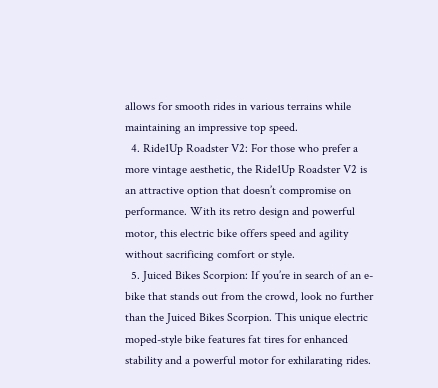allows for smooth rides in various terrains while maintaining an impressive top speed.
  4. Ride1Up Roadster V2: For those who prefer a more vintage aesthetic, the Ride1Up Roadster V2 is an attractive option that doesn’t compromise on performance. With its retro design and powerful motor, this electric bike offers speed and agility without sacrificing comfort or style.
  5. Juiced Bikes Scorpion: If you’re in search of an e-bike that stands out from the crowd, look no further than the Juiced Bikes Scorpion. This unique electric moped-style bike features fat tires for enhanced stability and a powerful motor for exhilarating rides.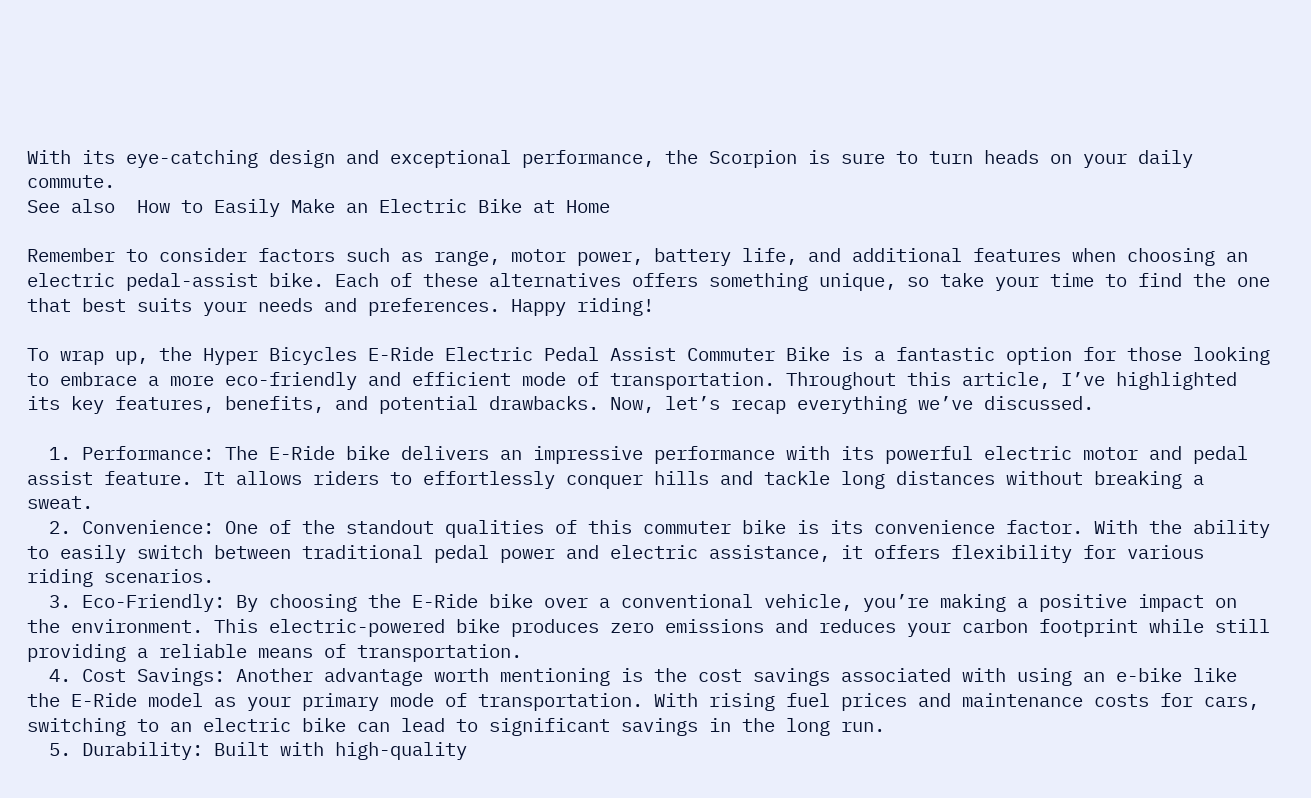With its eye-catching design and exceptional performance, the Scorpion is sure to turn heads on your daily commute.
See also  How to Easily Make an Electric Bike at Home

Remember to consider factors such as range, motor power, battery life, and additional features when choosing an electric pedal-assist bike. Each of these alternatives offers something unique, so take your time to find the one that best suits your needs and preferences. Happy riding!

To wrap up, the Hyper Bicycles E-Ride Electric Pedal Assist Commuter Bike is a fantastic option for those looking to embrace a more eco-friendly and efficient mode of transportation. Throughout this article, I’ve highlighted its key features, benefits, and potential drawbacks. Now, let’s recap everything we’ve discussed.

  1. Performance: The E-Ride bike delivers an impressive performance with its powerful electric motor and pedal assist feature. It allows riders to effortlessly conquer hills and tackle long distances without breaking a sweat.
  2. Convenience: One of the standout qualities of this commuter bike is its convenience factor. With the ability to easily switch between traditional pedal power and electric assistance, it offers flexibility for various riding scenarios.
  3. Eco-Friendly: By choosing the E-Ride bike over a conventional vehicle, you’re making a positive impact on the environment. This electric-powered bike produces zero emissions and reduces your carbon footprint while still providing a reliable means of transportation.
  4. Cost Savings: Another advantage worth mentioning is the cost savings associated with using an e-bike like the E-Ride model as your primary mode of transportation. With rising fuel prices and maintenance costs for cars, switching to an electric bike can lead to significant savings in the long run.
  5. Durability: Built with high-quality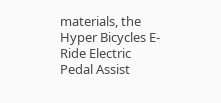materials, the Hyper Bicycles E-Ride Electric Pedal Assist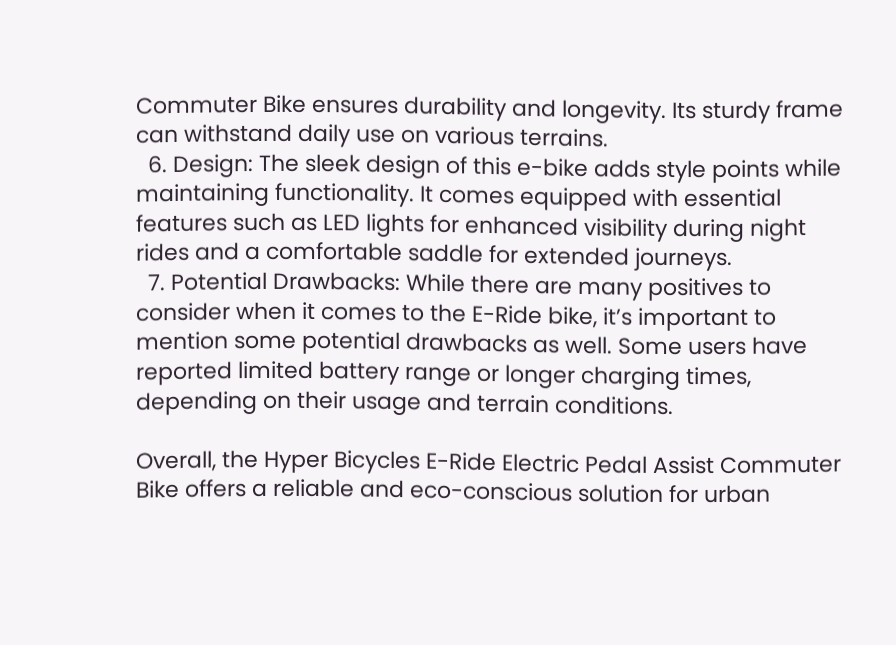Commuter Bike ensures durability and longevity. Its sturdy frame can withstand daily use on various terrains.
  6. Design: The sleek design of this e-bike adds style points while maintaining functionality. It comes equipped with essential features such as LED lights for enhanced visibility during night rides and a comfortable saddle for extended journeys.
  7. Potential Drawbacks: While there are many positives to consider when it comes to the E-Ride bike, it’s important to mention some potential drawbacks as well. Some users have reported limited battery range or longer charging times, depending on their usage and terrain conditions.

Overall, the Hyper Bicycles E-Ride Electric Pedal Assist Commuter Bike offers a reliable and eco-conscious solution for urban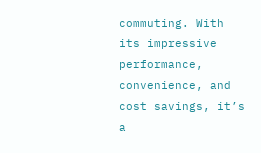commuting. With its impressive performance, convenience, and cost savings, it’s a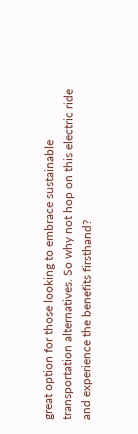great option for those looking to embrace sustainable transportation alternatives. So why not hop on this electric ride and experience the benefits firsthand?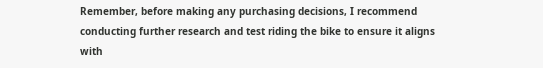Remember, before making any purchasing decisions, I recommend conducting further research and test riding the bike to ensure it aligns with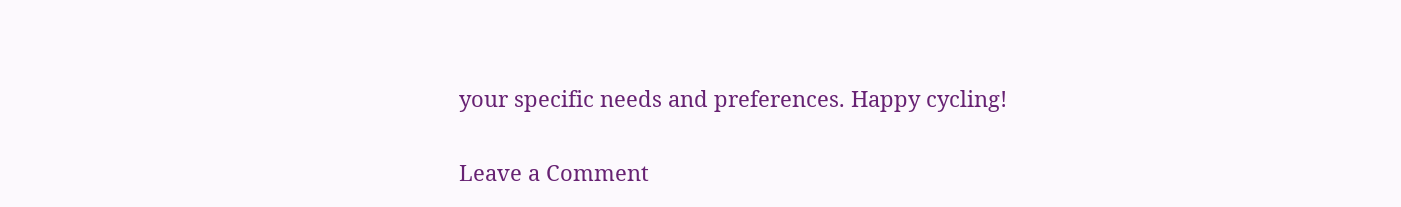your specific needs and preferences. Happy cycling!

Leave a Comment